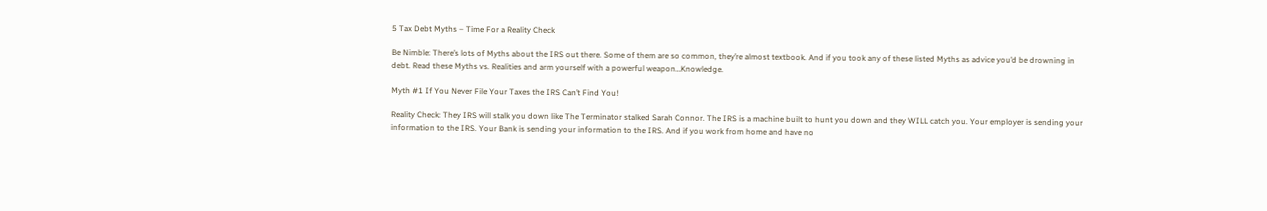5 Tax Debt Myths – Time For a Reality Check

Be Nimble: There’s lots of Myths about the IRS out there. Some of them are so common, they’re almost textbook. And if you took any of these listed Myths as advice you’d be drowning in debt. Read these Myths vs. Realities and arm yourself with a powerful weapon…Knowledge.

Myth #1 If You Never File Your Taxes the IRS Can’t Find You!

Reality Check: They IRS will stalk you down like The Terminator stalked Sarah Connor. The IRS is a machine built to hunt you down and they WILL catch you. Your employer is sending your information to the IRS. Your Bank is sending your information to the IRS. And if you work from home and have no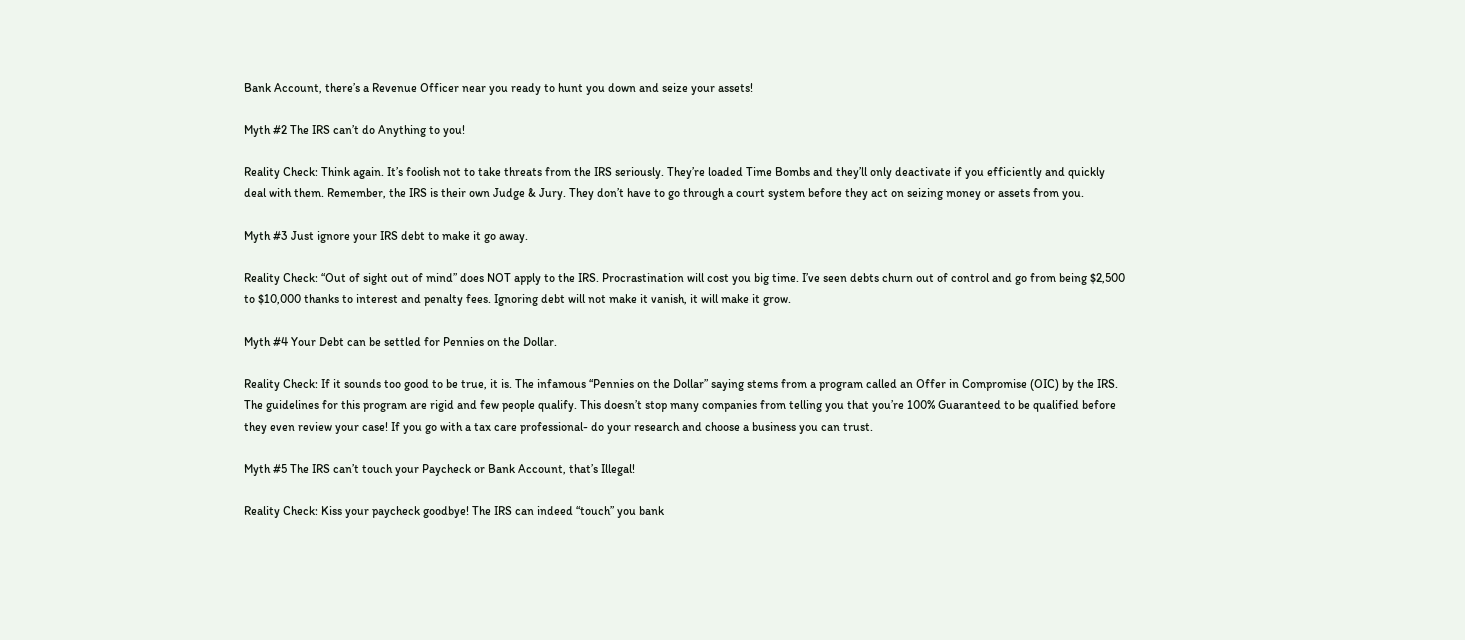Bank Account, there’s a Revenue Officer near you ready to hunt you down and seize your assets!

Myth #2 The IRS can’t do Anything to you!

Reality Check: Think again. It’s foolish not to take threats from the IRS seriously. They’re loaded Time Bombs and they’ll only deactivate if you efficiently and quickly deal with them. Remember, the IRS is their own Judge & Jury. They don’t have to go through a court system before they act on seizing money or assets from you.

Myth #3 Just ignore your IRS debt to make it go away.

Reality Check: “Out of sight out of mind” does NOT apply to the IRS. Procrastination will cost you big time. I’ve seen debts churn out of control and go from being $2,500 to $10,000 thanks to interest and penalty fees. Ignoring debt will not make it vanish, it will make it grow.

Myth #4 Your Debt can be settled for Pennies on the Dollar.

Reality Check: If it sounds too good to be true, it is. The infamous “Pennies on the Dollar” saying stems from a program called an Offer in Compromise (OIC) by the IRS. The guidelines for this program are rigid and few people qualify. This doesn’t stop many companies from telling you that you’re 100% Guaranteed to be qualified before they even review your case! If you go with a tax care professional- do your research and choose a business you can trust.

Myth #5 The IRS can’t touch your Paycheck or Bank Account, that’s Illegal!

Reality Check: Kiss your paycheck goodbye! The IRS can indeed “touch” you bank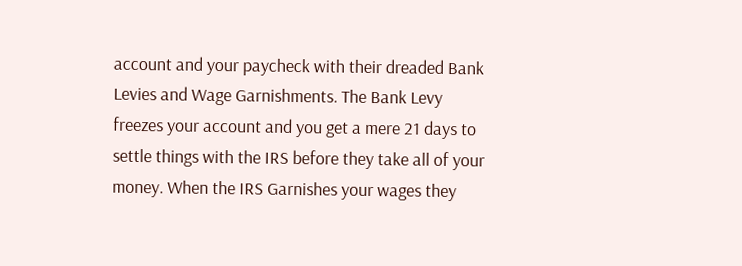account and your paycheck with their dreaded Bank Levies and Wage Garnishments. The Bank Levy freezes your account and you get a mere 21 days to settle things with the IRS before they take all of your money. When the IRS Garnishes your wages they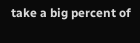take a big percent of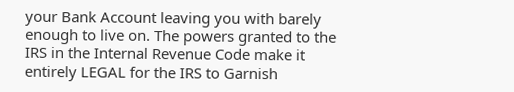your Bank Account leaving you with barely enough to live on. The powers granted to the IRS in the Internal Revenue Code make it entirely LEGAL for the IRS to Garnish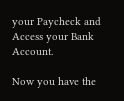your Paycheck and Access your Bank Account.

Now you have the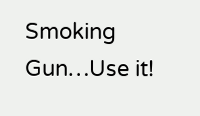Smoking Gun…Use it!